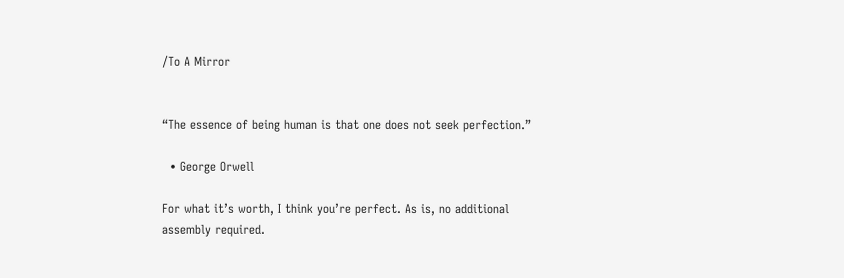/To A Mirror


“The essence of being human is that one does not seek perfection.”

  • George Orwell

For what it’s worth, I think you’re perfect. As is, no additional assembly required.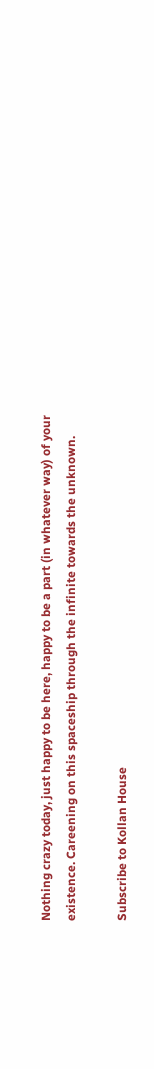Nothing crazy today, just happy to be here, happy to be a part (in whatever way) of your existence. Careening on this spaceship through the infinite towards the unknown.

Subscribe to Kollan House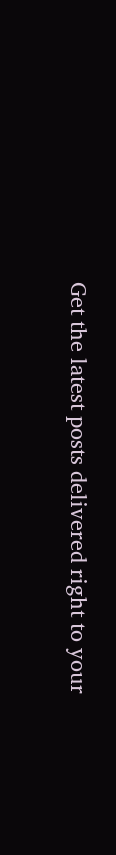Get the latest posts delivered right to your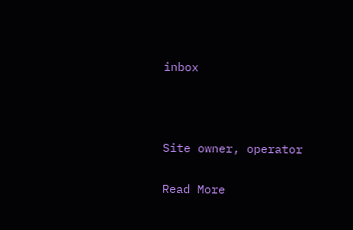inbox



Site owner, operator

Read More